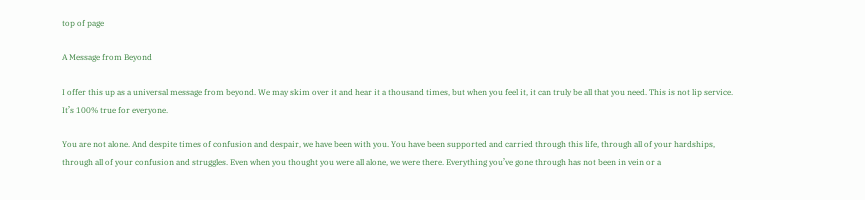top of page

A Message from Beyond

I offer this up as a universal message from beyond. We may skim over it and hear it a thousand times, but when you feel it, it can truly be all that you need. This is not lip service. It’s 100% true for everyone.

You are not alone. And despite times of confusion and despair, we have been with you. You have been supported and carried through this life, through all of your hardships, through all of your confusion and struggles. Even when you thought you were all alone, we were there. Everything you’ve gone through has not been in vein or a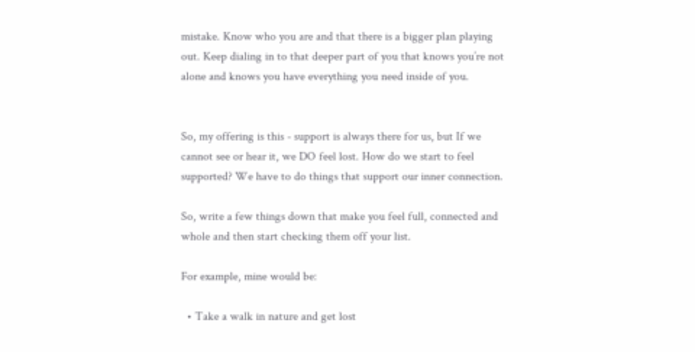mistake. Know who you are and that there is a bigger plan playing out. Keep dialing in to that deeper part of you that knows you’re not alone and knows you have everything you need inside of you.


So, my offering is this - support is always there for us, but If we cannot see or hear it, we DO feel lost. How do we start to feel supported? We have to do things that support our inner connection.

So, write a few things down that make you feel full, connected and whole and then start checking them off your list.

For example, mine would be:

  • Take a walk in nature and get lost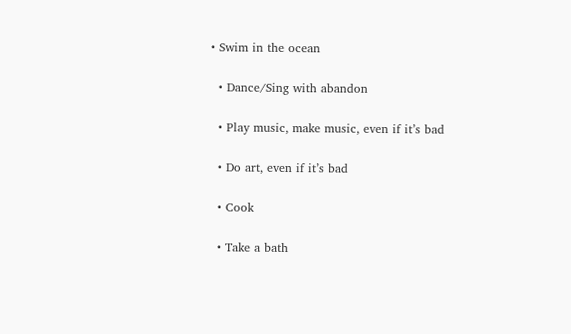• Swim in the ocean

  • Dance/Sing with abandon

  • Play music, make music, even if it’s bad

  • Do art, even if it’s bad

  • Cook

  • Take a bath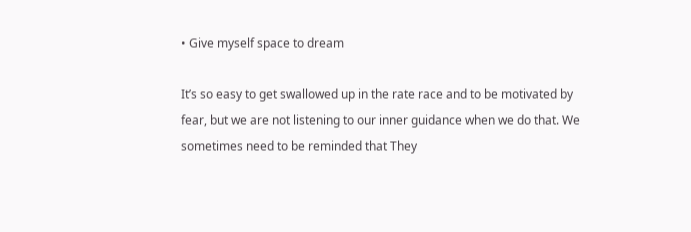• Give myself space to dream

It’s so easy to get swallowed up in the rate race and to be motivated by fear, but we are not listening to our inner guidance when we do that. We sometimes need to be reminded that They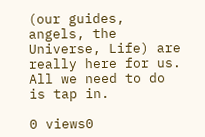(our guides, angels, the Universe, Life) are really here for us. All we need to do is tap in.

0 views0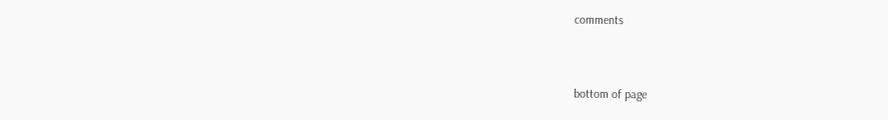comments


bottom of page